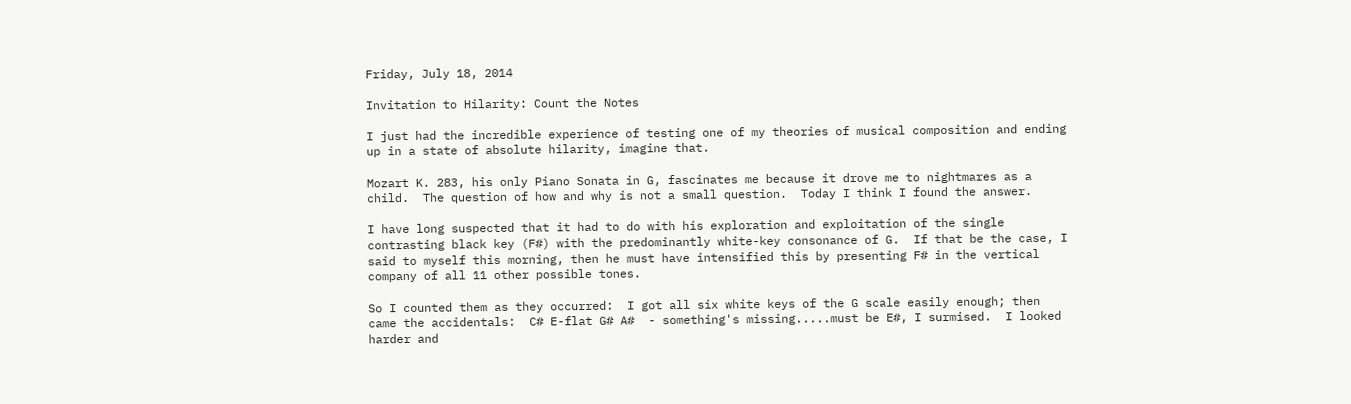Friday, July 18, 2014

Invitation to Hilarity: Count the Notes

I just had the incredible experience of testing one of my theories of musical composition and ending up in a state of absolute hilarity, imagine that.

Mozart K. 283, his only Piano Sonata in G, fascinates me because it drove me to nightmares as a child.  The question of how and why is not a small question.  Today I think I found the answer.

I have long suspected that it had to do with his exploration and exploitation of the single contrasting black key (F#) with the predominantly white-key consonance of G.  If that be the case, I said to myself this morning, then he must have intensified this by presenting F# in the vertical company of all 11 other possible tones.

So I counted them as they occurred:  I got all six white keys of the G scale easily enough; then came the accidentals:  C# E-flat G# A#  - something's missing.....must be E#, I surmised.  I looked harder and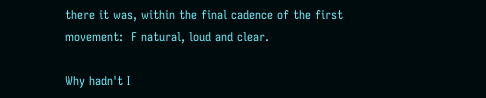there it was, within the final cadence of the first movement:  F natural, loud and clear.

Why hadn't I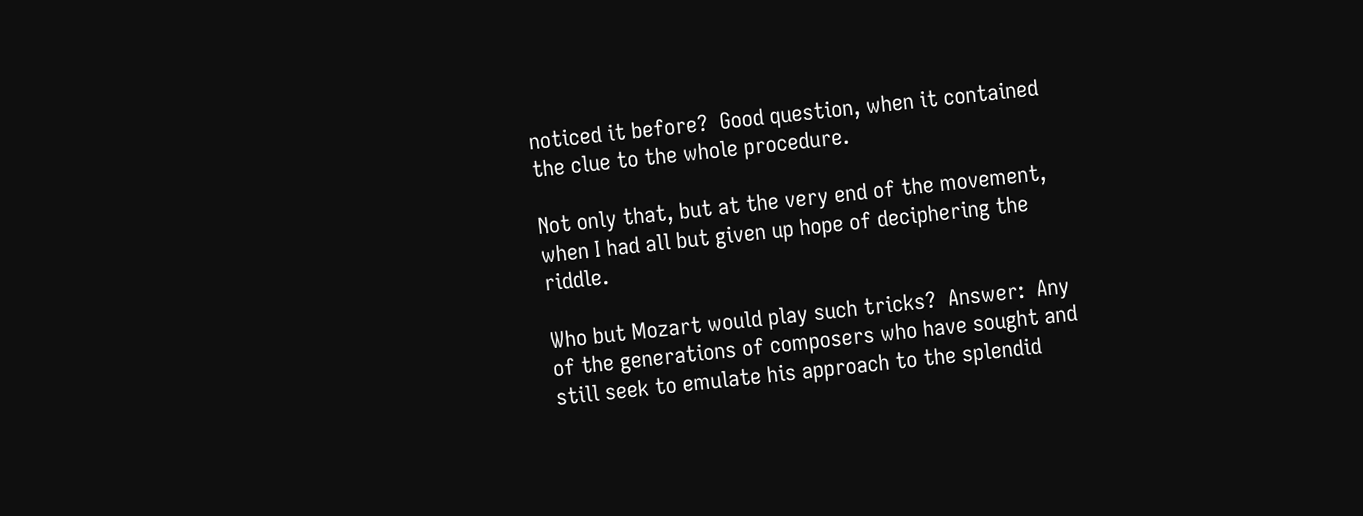noticed it before?  Good question, when it contained the clue to the whole procedure.

Not only that, but at the very end of the movement, when I had all but given up hope of deciphering the riddle.

Who but Mozart would play such tricks?  Answer:  Any of the generations of composers who have sought and still seek to emulate his approach to the splendid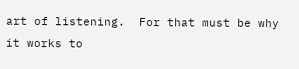art of listening.  For that must be why it works to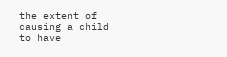the extent of causing a child to have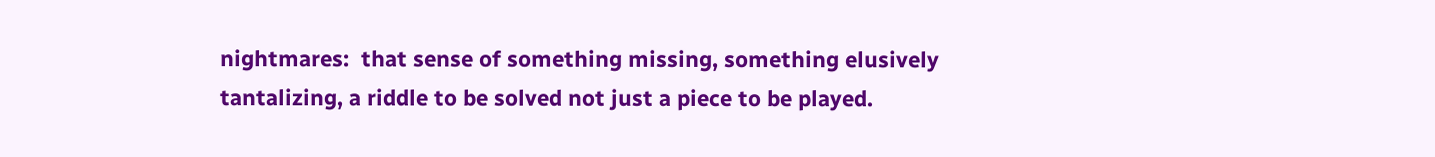nightmares:  that sense of something missing, something elusively tantalizing, a riddle to be solved not just a piece to be played.